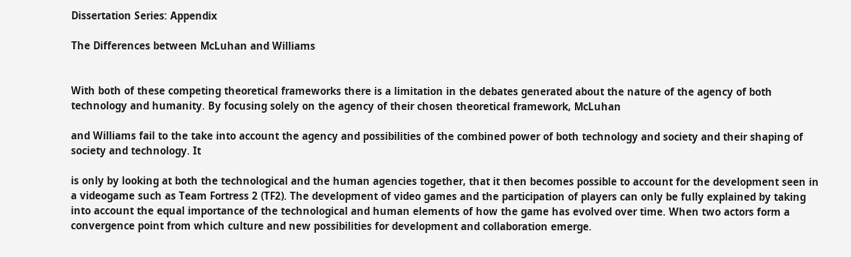Dissertation Series: Appendix

The Differences between McLuhan and Williams


With both of these competing theoretical frameworks there is a limitation in the debates generated about the nature of the agency of both technology and humanity. By focusing solely on the agency of their chosen theoretical framework, McLuhan

and Williams fail to the take into account the agency and possibilities of the combined power of both technology and society and their shaping of society and technology. It

is only by looking at both the technological and the human agencies together, that it then becomes possible to account for the development seen in a videogame such as Team Fortress 2 (TF2). The development of video games and the participation of players can only be fully explained by taking into account the equal importance of the technological and human elements of how the game has evolved over time. When two actors form a convergence point from which culture and new possibilities for development and collaboration emerge.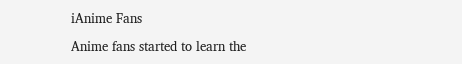iAnime Fans

Anime fans started to learn the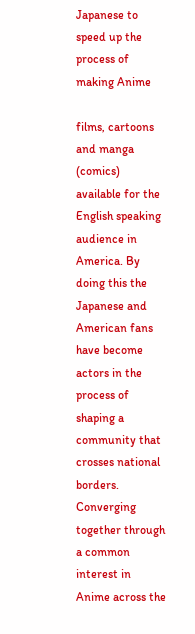Japanese to speed up the process of making Anime

films, cartoons and manga (comics) available for the English speaking audience in America. By doing this the Japanese and American fans have become actors in the process of shaping a community that crosses national borders. Converging together through a common interest in Anime across the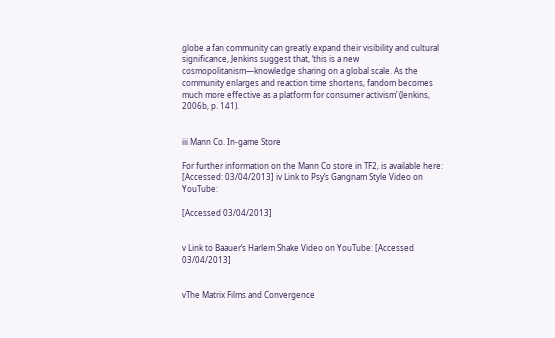globe a fan community can greatly expand their visibility and cultural significance, Jenkins suggest that, ‘this is a new cosmopolitanism—knowledge sharing on a global scale. As the community enlarges and reaction time shortens, fandom becomes much more effective as a platform for consumer activism’ (Jenkins, 2006b, p. 141).


iii Mann Co. In-game Store

For further information on the Mann Co store in TF2, is available here: [Accessed: 03/04/2013] iv Link to Psy’s Gangnam Style Video on YouTube:

[Accessed 03/04/2013]


v Link to Baauer’s Harlem Shake Video on YouTube: [Accessed 03/04/2013]


vThe Matrix Films and Convergence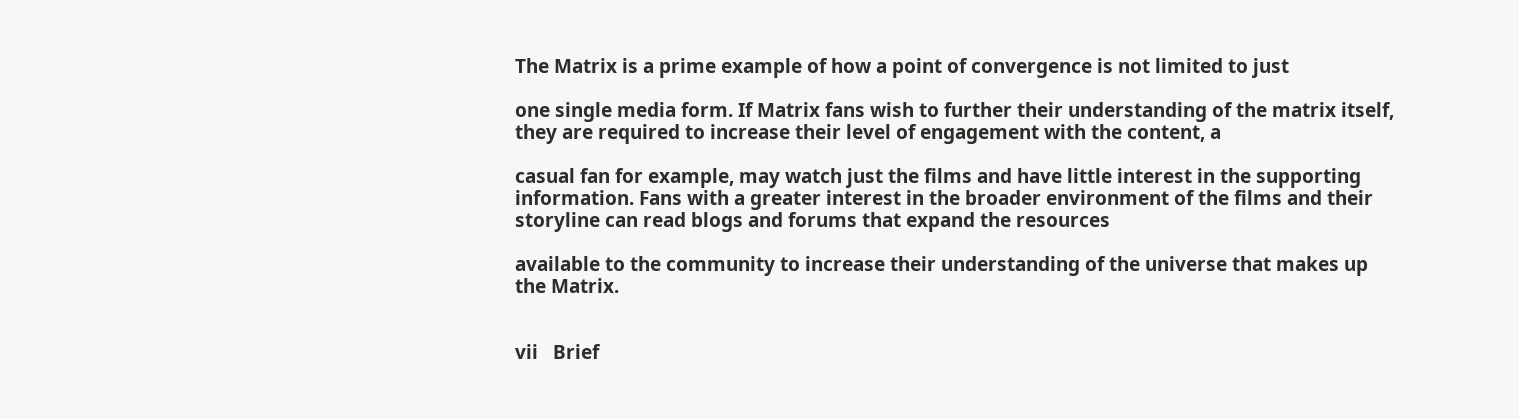The Matrix is a prime example of how a point of convergence is not limited to just

one single media form. If Matrix fans wish to further their understanding of the matrix itself, they are required to increase their level of engagement with the content, a

casual fan for example, may watch just the films and have little interest in the supporting information. Fans with a greater interest in the broader environment of the films and their storyline can read blogs and forums that expand the resources

available to the community to increase their understanding of the universe that makes up the Matrix.


vii   Brief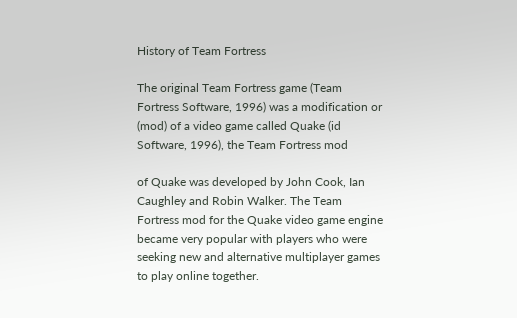History of Team Fortress

The original Team Fortress game (Team Fortress Software, 1996) was a modification or (mod) of a video game called Quake (id Software, 1996), the Team Fortress mod

of Quake was developed by John Cook, Ian Caughley and Robin Walker. The Team Fortress mod for the Quake video game engine became very popular with players who were seeking new and alternative multiplayer games to play online together.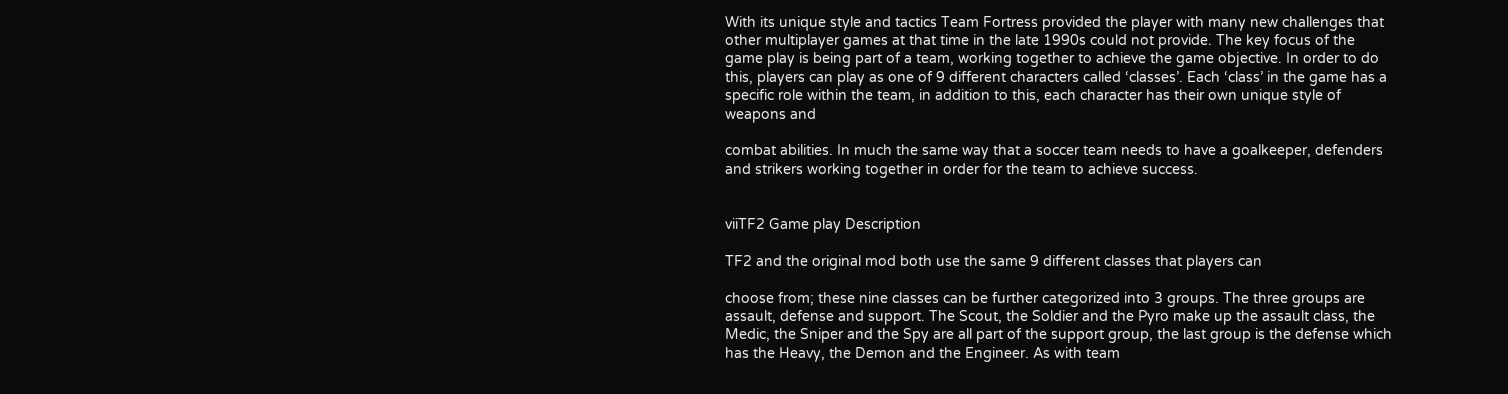With its unique style and tactics Team Fortress provided the player with many new challenges that other multiplayer games at that time in the late 1990s could not provide. The key focus of the game play is being part of a team, working together to achieve the game objective. In order to do this, players can play as one of 9 different characters called ‘classes’. Each ‘class’ in the game has a specific role within the team, in addition to this, each character has their own unique style of weapons and

combat abilities. In much the same way that a soccer team needs to have a goalkeeper, defenders and strikers working together in order for the team to achieve success.


viiTF2 Game play Description

TF2 and the original mod both use the same 9 different classes that players can

choose from; these nine classes can be further categorized into 3 groups. The three groups are assault, defense and support. The Scout, the Soldier and the Pyro make up the assault class, the Medic, the Sniper and the Spy are all part of the support group, the last group is the defense which has the Heavy, the Demon and the Engineer. As with team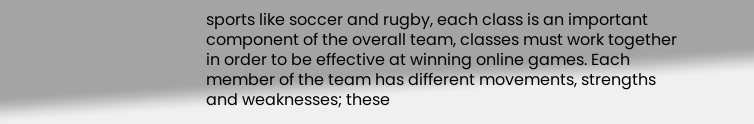sports like soccer and rugby, each class is an important component of the overall team, classes must work together in order to be effective at winning online games. Each member of the team has different movements, strengths and weaknesses; these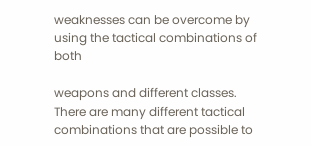weaknesses can be overcome by using the tactical combinations of both

weapons and different classes. There are many different tactical combinations that are possible to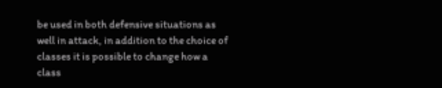be used in both defensive situations as well in attack, in addition to the choice of classes it is possible to change how a class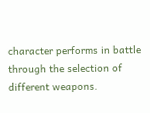character performs in battle through the selection of different weapons.